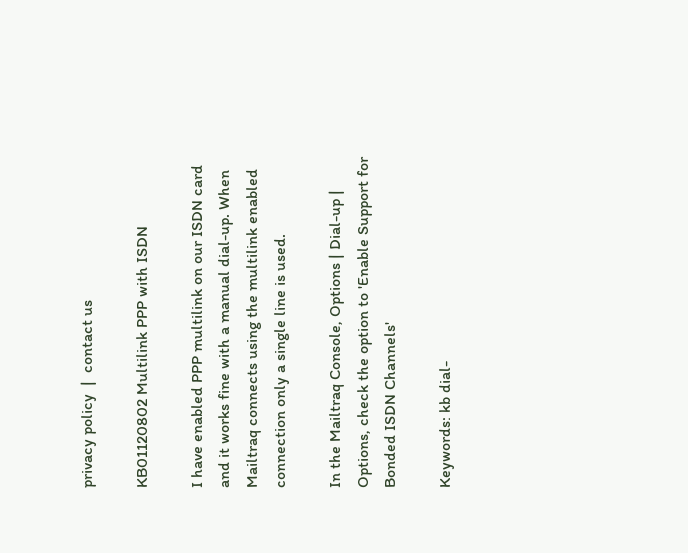privacy policy  |  contact us

KB01120802 Multilink PPP with ISDN

I have enabled PPP multilink on our ISDN card and it works fine with a manual dial-up. When Mailtraq connects using the multilink enabled connection only a single line is used.

In the Mailtraq Console, Options | Dial-up | Options, check the option to 'Enable Support for Bonded ISDN Channels'

Keywords: kb dial-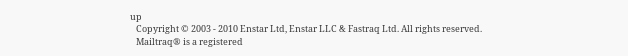up
   Copyright © 2003 - 2010 Enstar Ltd, Enstar LLC & Fastraq Ltd. All rights reserved.
   Mailtraq® is a registered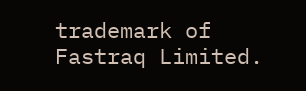trademark of Fastraq Limited.